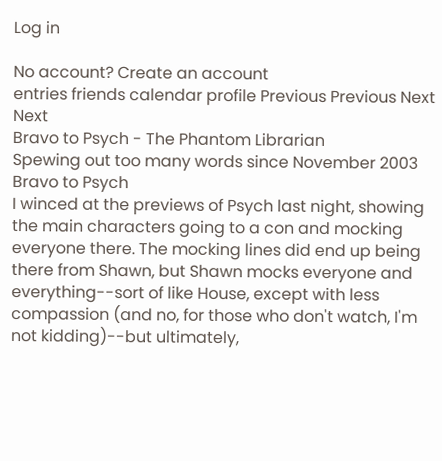Log in

No account? Create an account
entries friends calendar profile Previous Previous Next Next
Bravo to Psych - The Phantom Librarian
Spewing out too many words since November 2003
Bravo to Psych
I winced at the previews of Psych last night, showing the main characters going to a con and mocking everyone there. The mocking lines did end up being there from Shawn, but Shawn mocks everyone and everything--sort of like House, except with less compassion (and no, for those who don't watch, I'm not kidding)--but ultimately,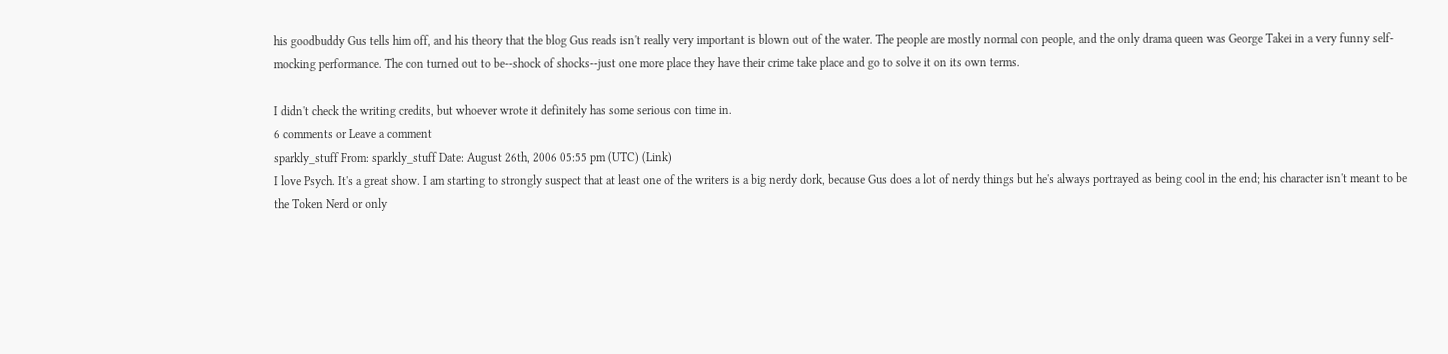his goodbuddy Gus tells him off, and his theory that the blog Gus reads isn't really very important is blown out of the water. The people are mostly normal con people, and the only drama queen was George Takei in a very funny self-mocking performance. The con turned out to be--shock of shocks--just one more place they have their crime take place and go to solve it on its own terms.

I didn't check the writing credits, but whoever wrote it definitely has some serious con time in.
6 comments or Leave a comment
sparkly_stuff From: sparkly_stuff Date: August 26th, 2006 05:55 pm (UTC) (Link)
I love Psych. It's a great show. I am starting to strongly suspect that at least one of the writers is a big nerdy dork, because Gus does a lot of nerdy things but he's always portrayed as being cool in the end; his character isn't meant to be the Token Nerd or only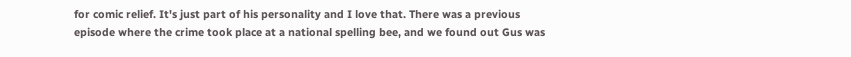for comic relief. It's just part of his personality and I love that. There was a previous episode where the crime took place at a national spelling bee, and we found out Gus was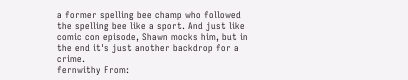a former spelling bee champ who followed the spelling bee like a sport. And just like comic con episode, Shawn mocks him, but in the end it's just another backdrop for a crime.
fernwithy From: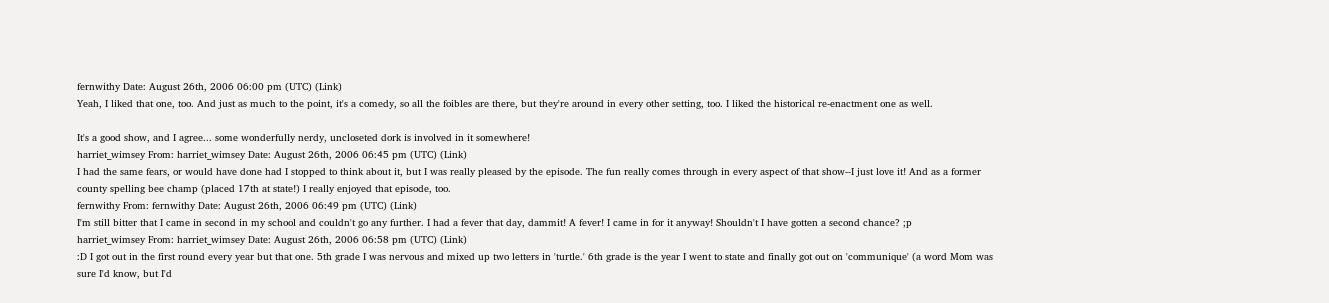fernwithy Date: August 26th, 2006 06:00 pm (UTC) (Link)
Yeah, I liked that one, too. And just as much to the point, it's a comedy, so all the foibles are there, but they're around in every other setting, too. I liked the historical re-enactment one as well.

It's a good show, and I agree... some wonderfully nerdy, uncloseted dork is involved in it somewhere!
harriet_wimsey From: harriet_wimsey Date: August 26th, 2006 06:45 pm (UTC) (Link)
I had the same fears, or would have done had I stopped to think about it, but I was really pleased by the episode. The fun really comes through in every aspect of that show--I just love it! And as a former county spelling bee champ (placed 17th at state!) I really enjoyed that episode, too.
fernwithy From: fernwithy Date: August 26th, 2006 06:49 pm (UTC) (Link)
I'm still bitter that I came in second in my school and couldn't go any further. I had a fever that day, dammit! A fever! I came in for it anyway! Shouldn't I have gotten a second chance? ;p
harriet_wimsey From: harriet_wimsey Date: August 26th, 2006 06:58 pm (UTC) (Link)
:D I got out in the first round every year but that one. 5th grade I was nervous and mixed up two letters in 'turtle.' 6th grade is the year I went to state and finally got out on 'communique' (a word Mom was sure I'd know, but I'd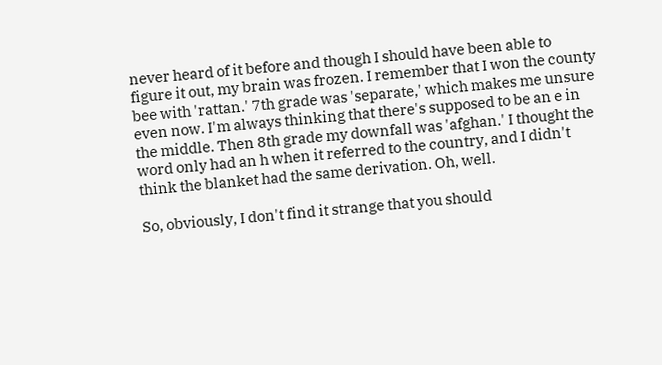never heard of it before and though I should have been able to figure it out, my brain was frozen. I remember that I won the county bee with 'rattan.' 7th grade was 'separate,' which makes me unsure even now. I'm always thinking that there's supposed to be an e in the middle. Then 8th grade my downfall was 'afghan.' I thought the word only had an h when it referred to the country, and I didn't think the blanket had the same derivation. Oh, well.

So, obviously, I don't find it strange that you should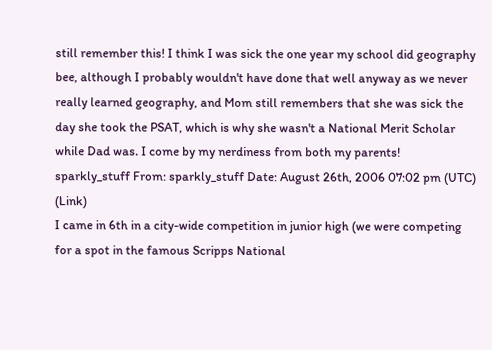still remember this! I think I was sick the one year my school did geography bee, although I probably wouldn't have done that well anyway as we never really learned geography, and Mom still remembers that she was sick the day she took the PSAT, which is why she wasn't a National Merit Scholar while Dad was. I come by my nerdiness from both my parents!
sparkly_stuff From: sparkly_stuff Date: August 26th, 2006 07:02 pm (UTC) (Link)
I came in 6th in a city-wide competition in junior high (we were competing for a spot in the famous Scripps National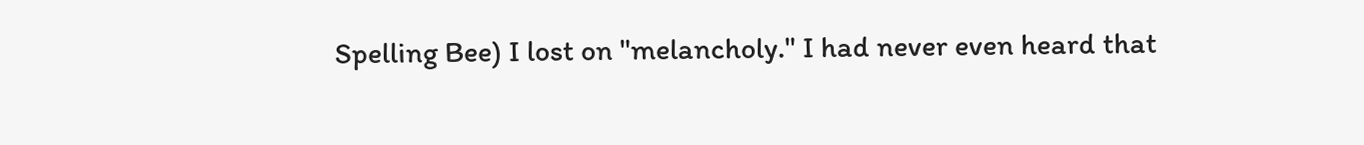Spelling Bee) I lost on "melancholy." I had never even heard that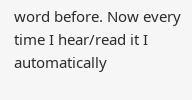word before. Now every time I hear/read it I automatically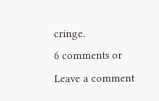cringe.
6 comments or Leave a comment